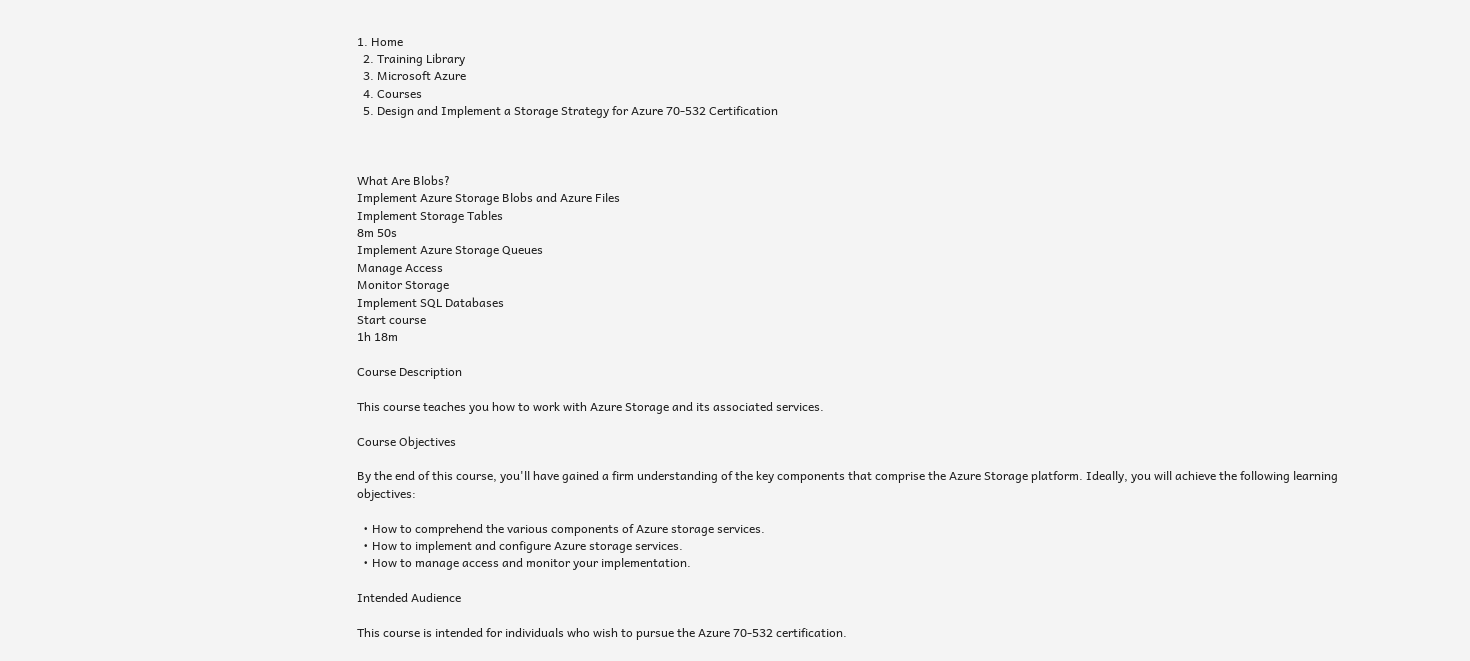1. Home
  2. Training Library
  3. Microsoft Azure
  4. Courses
  5. Design and Implement a Storage Strategy for Azure 70-532 Certification



What Are Blobs?
Implement Azure Storage Blobs and Azure Files
Implement Storage Tables
8m 50s
Implement Azure Storage Queues
Manage Access
Monitor Storage
Implement SQL Databases
Start course
1h 18m

Course Description

This course teaches you how to work with Azure Storage and its associated services.

Course Objectives

By the end of this course, you'll have gained a firm understanding of the key components that comprise the Azure Storage platform. Ideally, you will achieve the following learning objectives:

  • How to comprehend the various components of Azure storage services.
  • How to implement and configure Azure storage services.
  • How to manage access and monitor your implementation.

Intended Audience

This course is intended for individuals who wish to pursue the Azure 70-532 certification.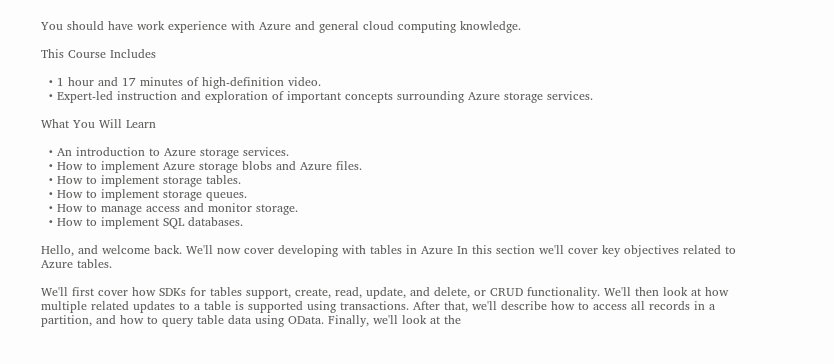You should have work experience with Azure and general cloud computing knowledge.

This Course Includes

  • 1 hour and 17 minutes of high-definition video.
  • Expert-led instruction and exploration of important concepts surrounding Azure storage services.

What You Will Learn

  • An introduction to Azure storage services.
  • How to implement Azure storage blobs and Azure files.
  • How to implement storage tables.
  • How to implement storage queues.
  • How to manage access and monitor storage.
  • How to implement SQL databases.

Hello, and welcome back. We'll now cover developing with tables in Azure In this section we'll cover key objectives related to Azure tables.

We'll first cover how SDKs for tables support, create, read, update, and delete, or CRUD functionality. We'll then look at how multiple related updates to a table is supported using transactions. After that, we'll describe how to access all records in a partition, and how to query table data using OData. Finally, we'll look at the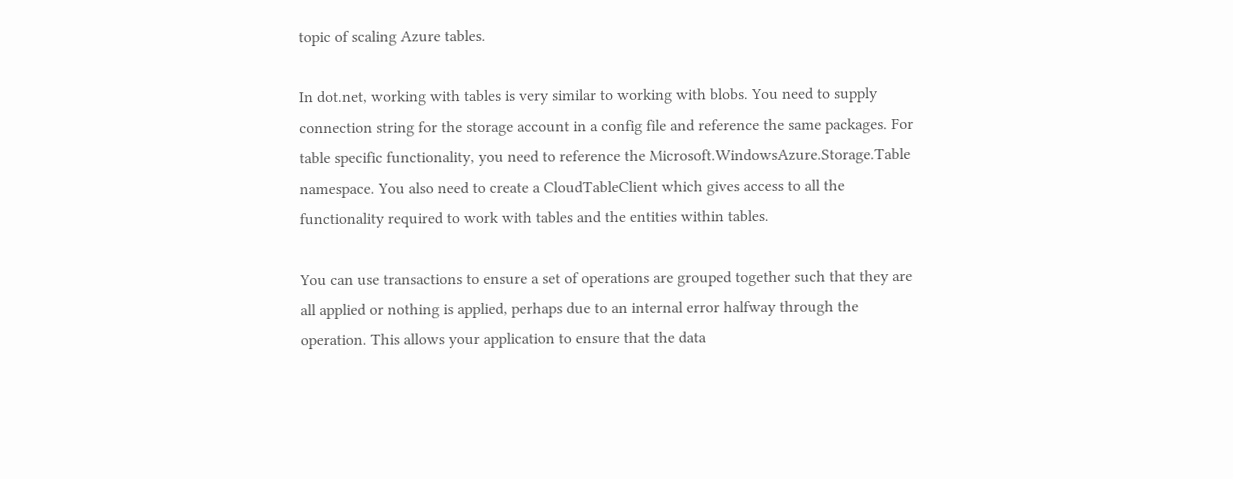topic of scaling Azure tables.

In dot.net, working with tables is very similar to working with blobs. You need to supply connection string for the storage account in a config file and reference the same packages. For table specific functionality, you need to reference the Microsoft.WindowsAzure.Storage.Table namespace. You also need to create a CloudTableClient which gives access to all the functionality required to work with tables and the entities within tables.

You can use transactions to ensure a set of operations are grouped together such that they are all applied or nothing is applied, perhaps due to an internal error halfway through the operation. This allows your application to ensure that the data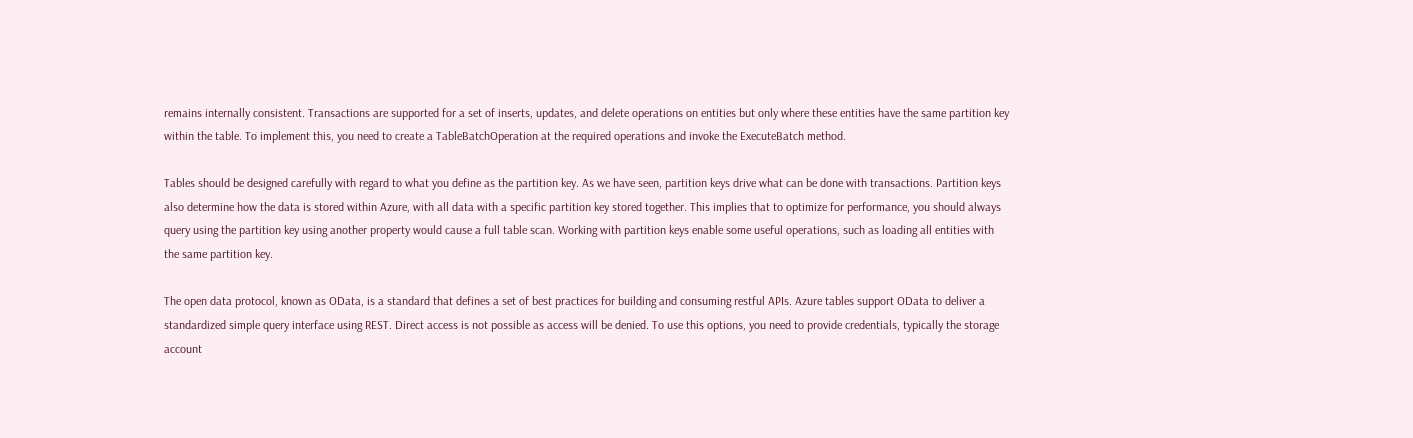remains internally consistent. Transactions are supported for a set of inserts, updates, and delete operations on entities but only where these entities have the same partition key within the table. To implement this, you need to create a TableBatchOperation at the required operations and invoke the ExecuteBatch method.

Tables should be designed carefully with regard to what you define as the partition key. As we have seen, partition keys drive what can be done with transactions. Partition keys also determine how the data is stored within Azure, with all data with a specific partition key stored together. This implies that to optimize for performance, you should always query using the partition key using another property would cause a full table scan. Working with partition keys enable some useful operations, such as loading all entities with the same partition key.

The open data protocol, known as OData, is a standard that defines a set of best practices for building and consuming restful APIs. Azure tables support OData to deliver a standardized simple query interface using REST. Direct access is not possible as access will be denied. To use this options, you need to provide credentials, typically the storage account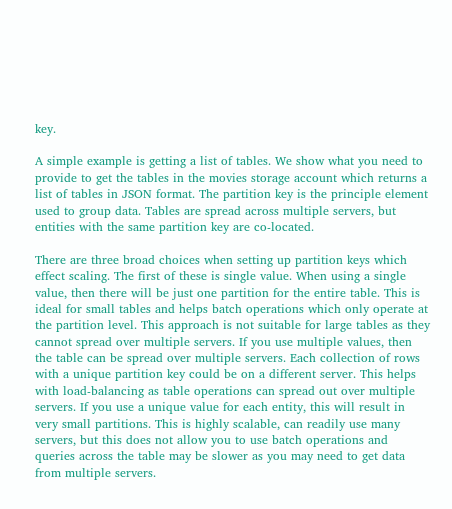key.

A simple example is getting a list of tables. We show what you need to provide to get the tables in the movies storage account which returns a list of tables in JSON format. The partition key is the principle element used to group data. Tables are spread across multiple servers, but entities with the same partition key are co-located.

There are three broad choices when setting up partition keys which effect scaling. The first of these is single value. When using a single value, then there will be just one partition for the entire table. This is ideal for small tables and helps batch operations which only operate at the partition level. This approach is not suitable for large tables as they cannot spread over multiple servers. If you use multiple values, then the table can be spread over multiple servers. Each collection of rows with a unique partition key could be on a different server. This helps with load-balancing as table operations can spread out over multiple servers. If you use a unique value for each entity, this will result in very small partitions. This is highly scalable, can readily use many servers, but this does not allow you to use batch operations and queries across the table may be slower as you may need to get data from multiple servers.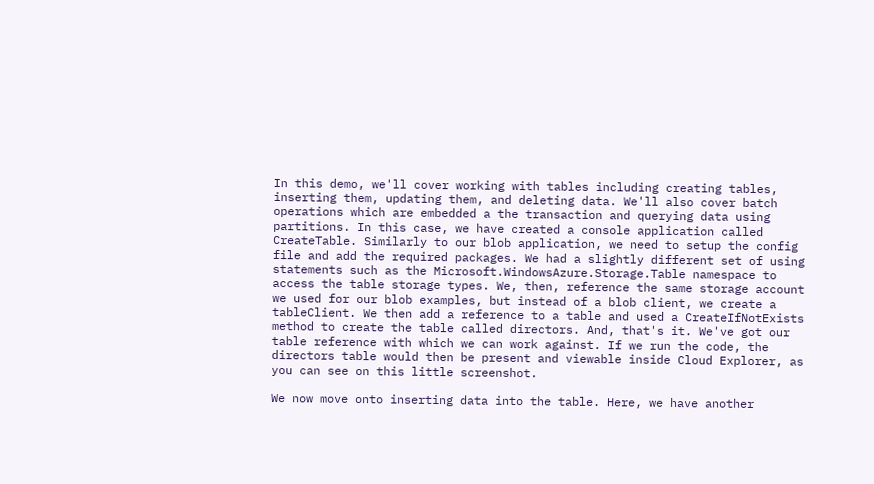In this demo, we'll cover working with tables including creating tables, inserting them, updating them, and deleting data. We'll also cover batch operations which are embedded a the transaction and querying data using partitions. In this case, we have created a console application called CreateTable. Similarly to our blob application, we need to setup the config file and add the required packages. We had a slightly different set of using statements such as the Microsoft.WindowsAzure.Storage.Table namespace to access the table storage types. We, then, reference the same storage account we used for our blob examples, but instead of a blob client, we create a tableClient. We then add a reference to a table and used a CreateIfNotExists method to create the table called directors. And, that's it. We've got our table reference with which we can work against. If we run the code, the directors table would then be present and viewable inside Cloud Explorer, as you can see on this little screenshot.

We now move onto inserting data into the table. Here, we have another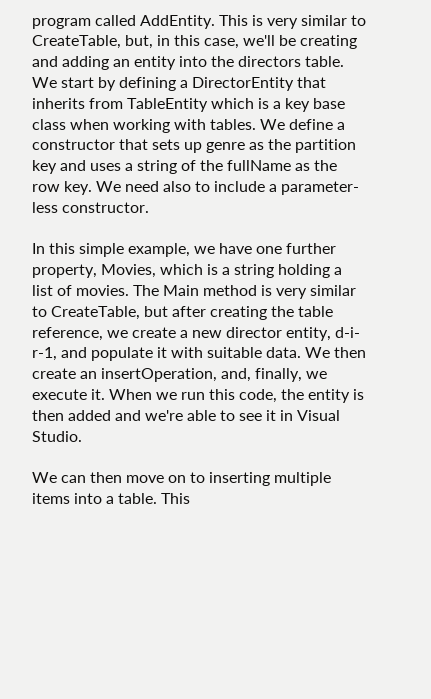program called AddEntity. This is very similar to CreateTable, but, in this case, we'll be creating and adding an entity into the directors table. We start by defining a DirectorEntity that inherits from TableEntity which is a key base class when working with tables. We define a constructor that sets up genre as the partition key and uses a string of the fullName as the row key. We need also to include a parameter-less constructor.

In this simple example, we have one further property, Movies, which is a string holding a list of movies. The Main method is very similar to CreateTable, but after creating the table reference, we create a new director entity, d-i-r-1, and populate it with suitable data. We then create an insertOperation, and, finally, we execute it. When we run this code, the entity is then added and we're able to see it in Visual Studio.

We can then move on to inserting multiple items into a table. This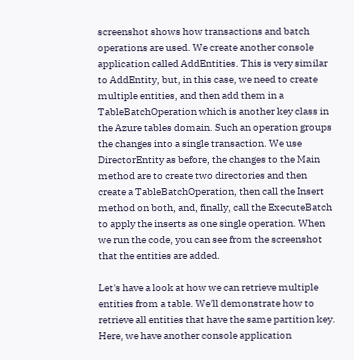screenshot shows how transactions and batch operations are used. We create another console application called AddEntities. This is very similar to AddEntity, but, in this case, we need to create multiple entities, and then add them in a TableBatchOperation which is another key class in the Azure tables domain. Such an operation groups the changes into a single transaction. We use DirectorEntity as before, the changes to the Main method are to create two directories and then create a TableBatchOperation, then call the Insert method on both, and, finally, call the ExecuteBatch to apply the inserts as one single operation. When we run the code, you can see from the screenshot that the entities are added.

Let's have a look at how we can retrieve multiple entities from a table. We'll demonstrate how to retrieve all entities that have the same partition key. Here, we have another console application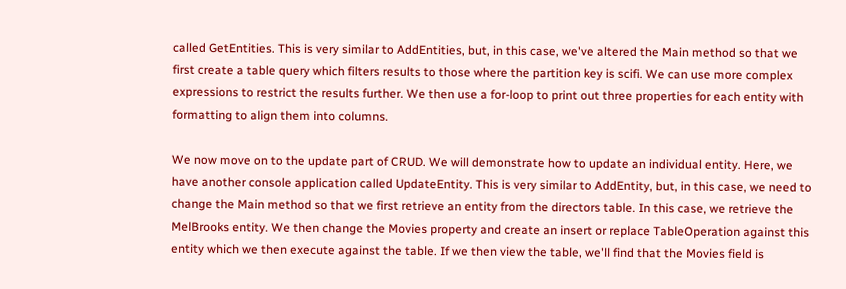called GetEntities. This is very similar to AddEntities, but, in this case, we've altered the Main method so that we first create a table query which filters results to those where the partition key is scifi. We can use more complex expressions to restrict the results further. We then use a for-loop to print out three properties for each entity with formatting to align them into columns.

We now move on to the update part of CRUD. We will demonstrate how to update an individual entity. Here, we have another console application called UpdateEntity. This is very similar to AddEntity, but, in this case, we need to change the Main method so that we first retrieve an entity from the directors table. In this case, we retrieve the MelBrooks entity. We then change the Movies property and create an insert or replace TableOperation against this entity which we then execute against the table. If we then view the table, we'll find that the Movies field is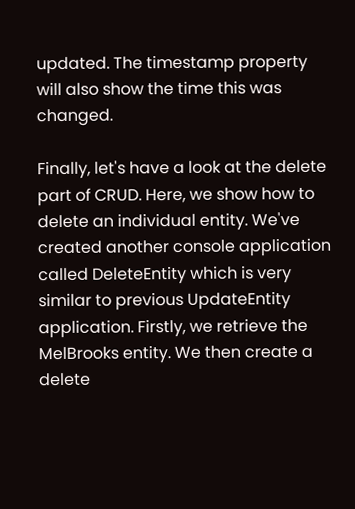updated. The timestamp property will also show the time this was changed.

Finally, let's have a look at the delete part of CRUD. Here, we show how to delete an individual entity. We've created another console application called DeleteEntity which is very similar to previous UpdateEntity application. Firstly, we retrieve the MelBrooks entity. We then create a delete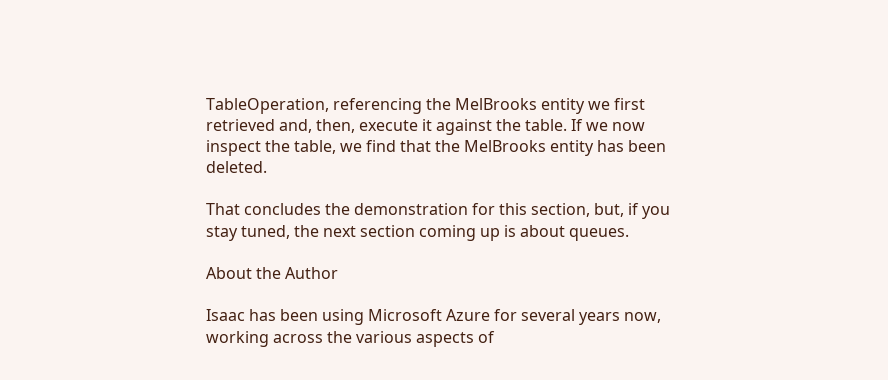TableOperation, referencing the MelBrooks entity we first retrieved and, then, execute it against the table. If we now inspect the table, we find that the MelBrooks entity has been deleted.

That concludes the demonstration for this section, but, if you stay tuned, the next section coming up is about queues.

About the Author

Isaac has been using Microsoft Azure for several years now, working across the various aspects of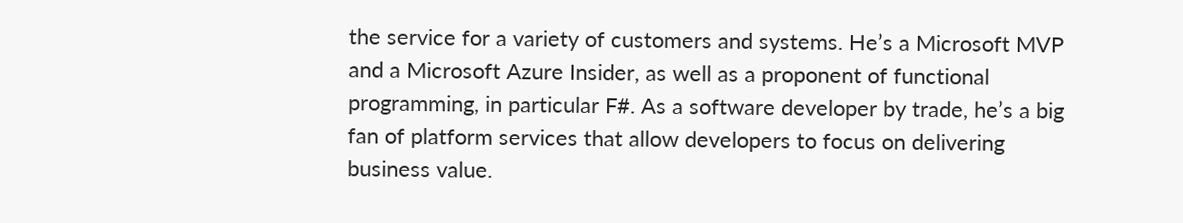the service for a variety of customers and systems. He’s a Microsoft MVP and a Microsoft Azure Insider, as well as a proponent of functional programming, in particular F#. As a software developer by trade, he’s a big fan of platform services that allow developers to focus on delivering business value.